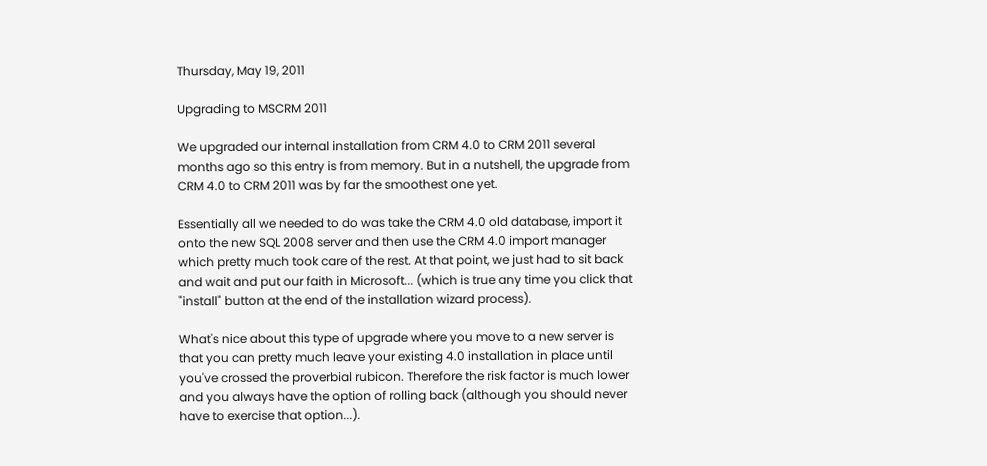Thursday, May 19, 2011

Upgrading to MSCRM 2011

We upgraded our internal installation from CRM 4.0 to CRM 2011 several months ago so this entry is from memory. But in a nutshell, the upgrade from CRM 4.0 to CRM 2011 was by far the smoothest one yet.

Essentially all we needed to do was take the CRM 4.0 old database, import it onto the new SQL 2008 server and then use the CRM 4.0 import manager which pretty much took care of the rest. At that point, we just had to sit back and wait and put our faith in Microsoft... (which is true any time you click that "install" button at the end of the installation wizard process).

What's nice about this type of upgrade where you move to a new server is that you can pretty much leave your existing 4.0 installation in place until you've crossed the proverbial rubicon. Therefore the risk factor is much lower and you always have the option of rolling back (although you should never have to exercise that option...).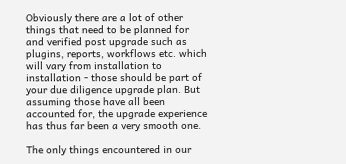Obviously there are a lot of other things that need to be planned for and verified post upgrade such as plugins, reports, workflows etc. which will vary from installation to installation - those should be part of your due diligence upgrade plan. But assuming those have all been accounted for, the upgrade experience has thus far been a very smooth one.

The only things encountered in our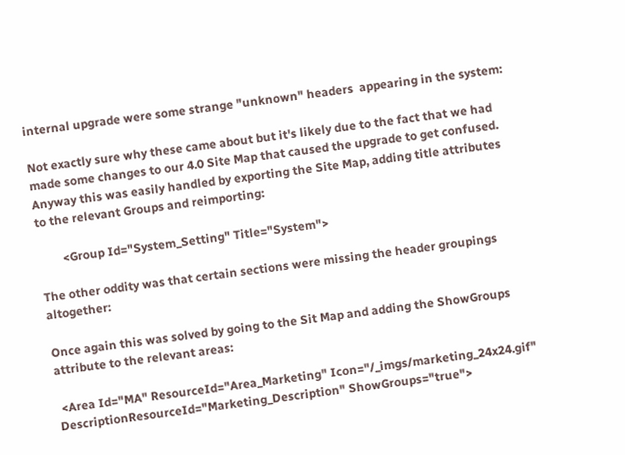internal upgrade were some strange "unknown" headers  appearing in the system:

Not exactly sure why these came about but it's likely due to the fact that we had made some changes to our 4.0 Site Map that caused the upgrade to get confused. Anyway this was easily handled by exporting the Site Map, adding title attributes to the relevant Groups and reimporting:

        <Group Id="System_Setting" Title="System">

The other oddity was that certain sections were missing the header groupings altogether:

Once again this was solved by going to the Sit Map and adding the ShowGroups attribute to the relevant areas:

 <Area Id="MA" ResourceId="Area_Marketing" Icon="/_imgs/marketing_24x24.gif" DescriptionResourceId="Marketing_Description" ShowGroups="true">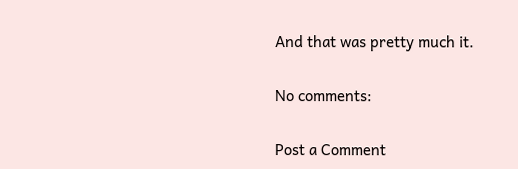And that was pretty much it.

No comments:

Post a Comment